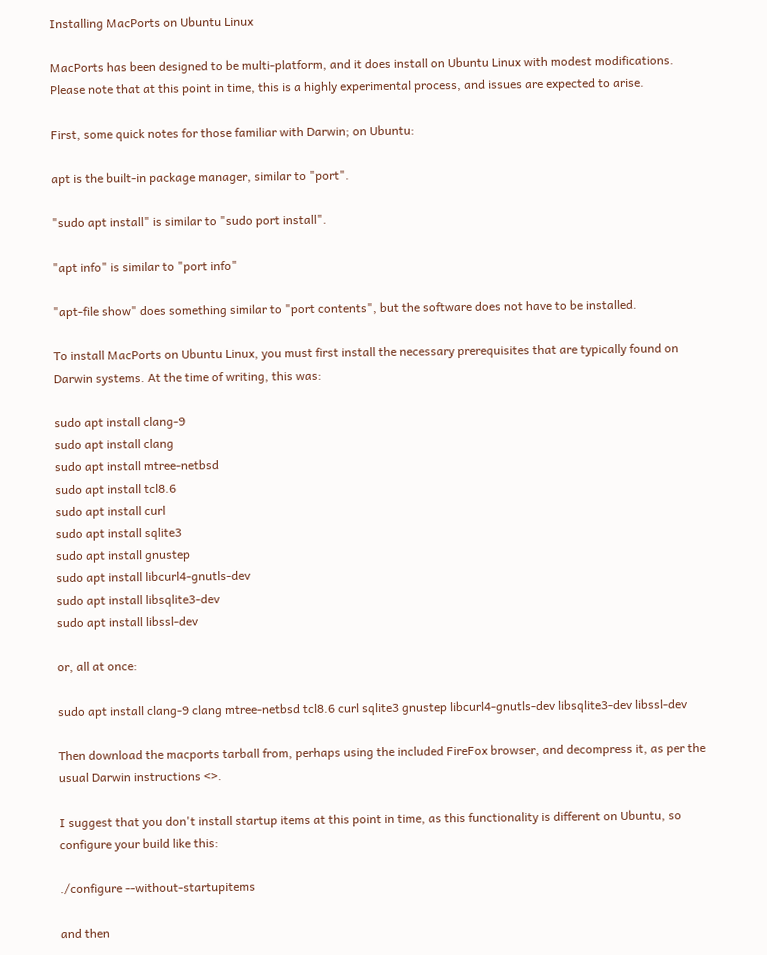Installing MacPorts on Ubuntu Linux

MacPorts has been designed to be multi-platform, and it does install on Ubuntu Linux with modest modifications. Please note that at this point in time, this is a highly experimental process, and issues are expected to arise.

First, some quick notes for those familiar with Darwin; on Ubuntu:

apt is the built-in package manager, similar to "port".

"sudo apt install" is similar to "sudo port install".

"apt info" is similar to "port info"

"apt-file show" does something similar to "port contents", but the software does not have to be installed.

To install MacPorts on Ubuntu Linux, you must first install the necessary prerequisites that are typically found on Darwin systems. At the time of writing, this was:

sudo apt install clang-9
sudo apt install clang
sudo apt install mtree-netbsd
sudo apt install tcl8.6
sudo apt install curl
sudo apt install sqlite3
sudo apt install gnustep
sudo apt install libcurl4-gnutls-dev
sudo apt install libsqlite3-dev
sudo apt install libssl-dev

or, all at once:

sudo apt install clang-9 clang mtree-netbsd tcl8.6 curl sqlite3 gnustep libcurl4-gnutls-dev libsqlite3-dev libssl-dev

Then download the macports tarball from, perhaps using the included FireFox browser, and decompress it, as per the usual Darwin instructions <>.

I suggest that you don't install startup items at this point in time, as this functionality is different on Ubuntu, so configure your build like this:

./configure --without-startupitems

and then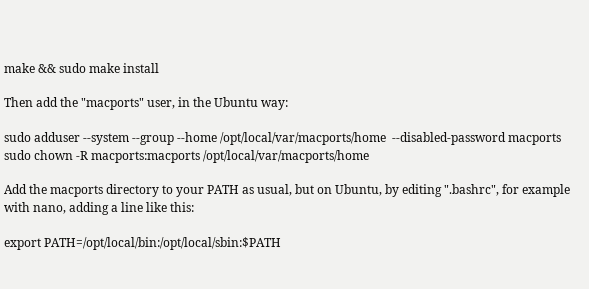make && sudo make install

Then add the "macports" user, in the Ubuntu way:

sudo adduser --system --group --home /opt/local/var/macports/home  --disabled-password macports
sudo chown -R macports:macports /opt/local/var/macports/home

Add the macports directory to your PATH as usual, but on Ubuntu, by editing ".bashrc", for example with nano, adding a line like this:

export PATH=/opt/local/bin:/opt/local/sbin:$PATH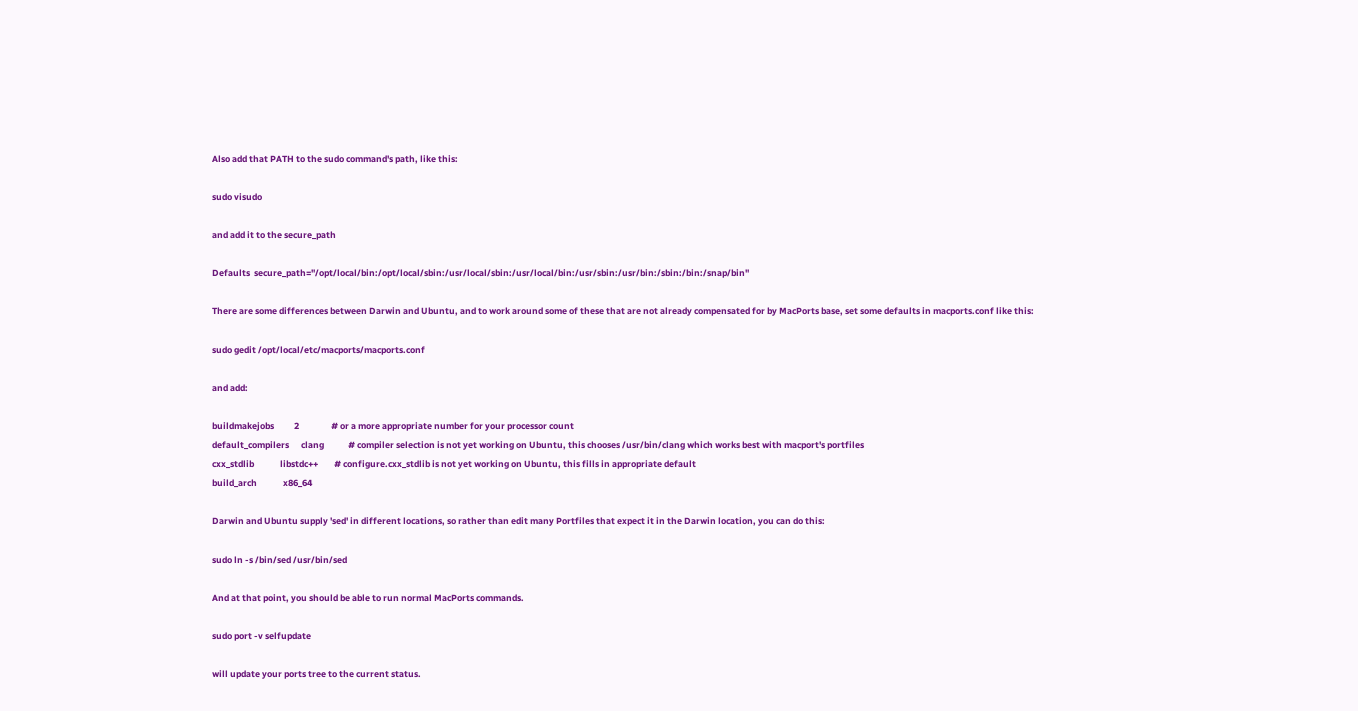Also add that PATH to the sudo command's path, like this:

sudo visudo

and add it to the secure_path

Defaults  secure_path="/opt/local/bin:/opt/local/sbin:/usr/local/sbin:/usr/local/bin:/usr/sbin:/usr/bin:/sbin:/bin:/snap/bin"

There are some differences between Darwin and Ubuntu, and to work around some of these that are not already compensated for by MacPorts base, set some defaults in macports.conf like this:

sudo gedit /opt/local/etc/macports/macports.conf

and add:

buildmakejobs          2                # or a more appropriate number for your processor count
default_compilers      clang            # compiler selection is not yet working on Ubuntu, this chooses /usr/bin/clang which works best with macport's portfiles
cxx_stdlib             libstdc++        # configure.cxx_stdlib is not yet working on Ubuntu, this fills in appropriate default
build_arch             x86_64

Darwin and Ubuntu supply 'sed' in different locations, so rather than edit many Portfiles that expect it in the Darwin location, you can do this:

sudo ln -s /bin/sed /usr/bin/sed

And at that point, you should be able to run normal MacPorts commands.

sudo port -v selfupdate

will update your ports tree to the current status.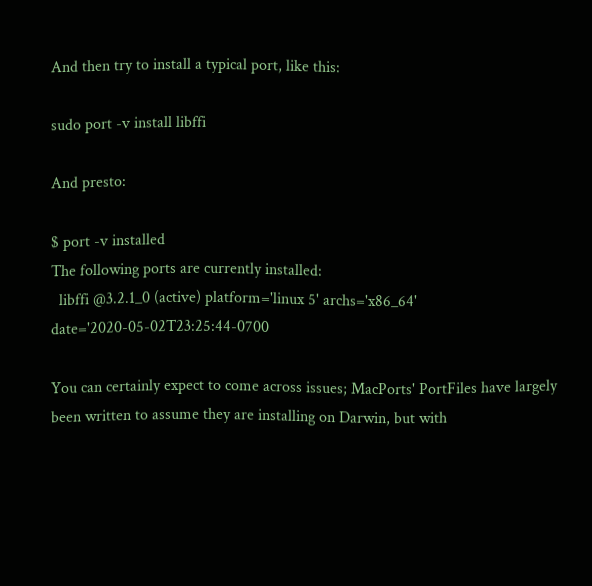And then try to install a typical port, like this:

sudo port -v install libffi

And presto:

$ port -v installed
The following ports are currently installed:
  libffi @3.2.1_0 (active) platform='linux 5' archs='x86_64' date='2020-05-02T23:25:44-0700

You can certainly expect to come across issues; MacPorts' PortFiles have largely been written to assume they are installing on Darwin, but with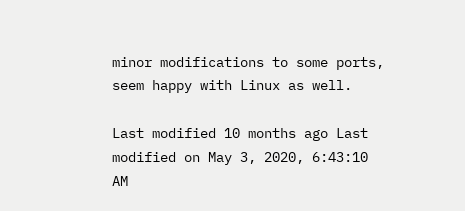minor modifications to some ports, seem happy with Linux as well.

Last modified 10 months ago Last modified on May 3, 2020, 6:43:10 AM